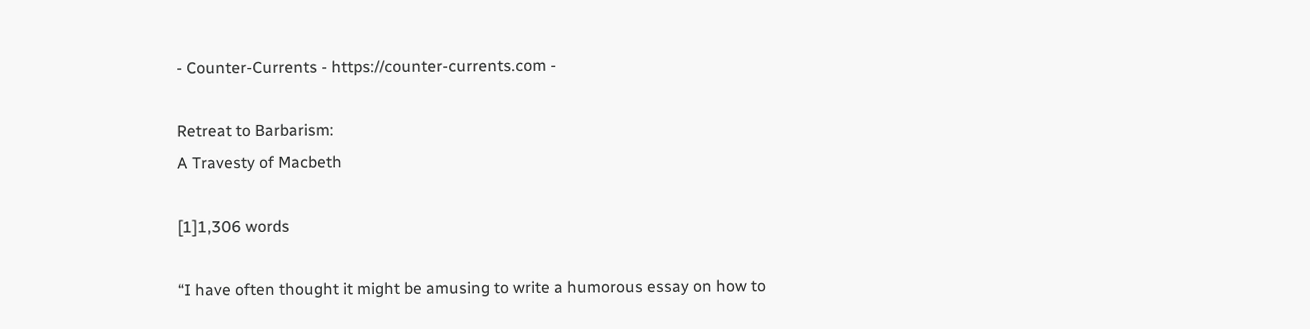- Counter-Currents - https://counter-currents.com -

Retreat to Barbarism:
A Travesty of Macbeth

[1]1,306 words

“I have often thought it might be amusing to write a humorous essay on how to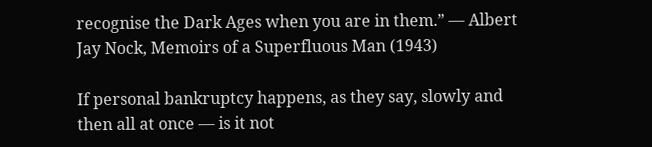recognise the Dark Ages when you are in them.” — Albert Jay Nock, Memoirs of a Superfluous Man (1943)

If personal bankruptcy happens, as they say, slowly and then all at once — is it not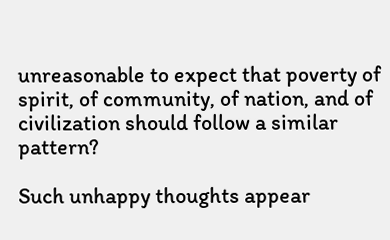unreasonable to expect that poverty of spirit, of community, of nation, and of civilization should follow a similar pattern?

Such unhappy thoughts appear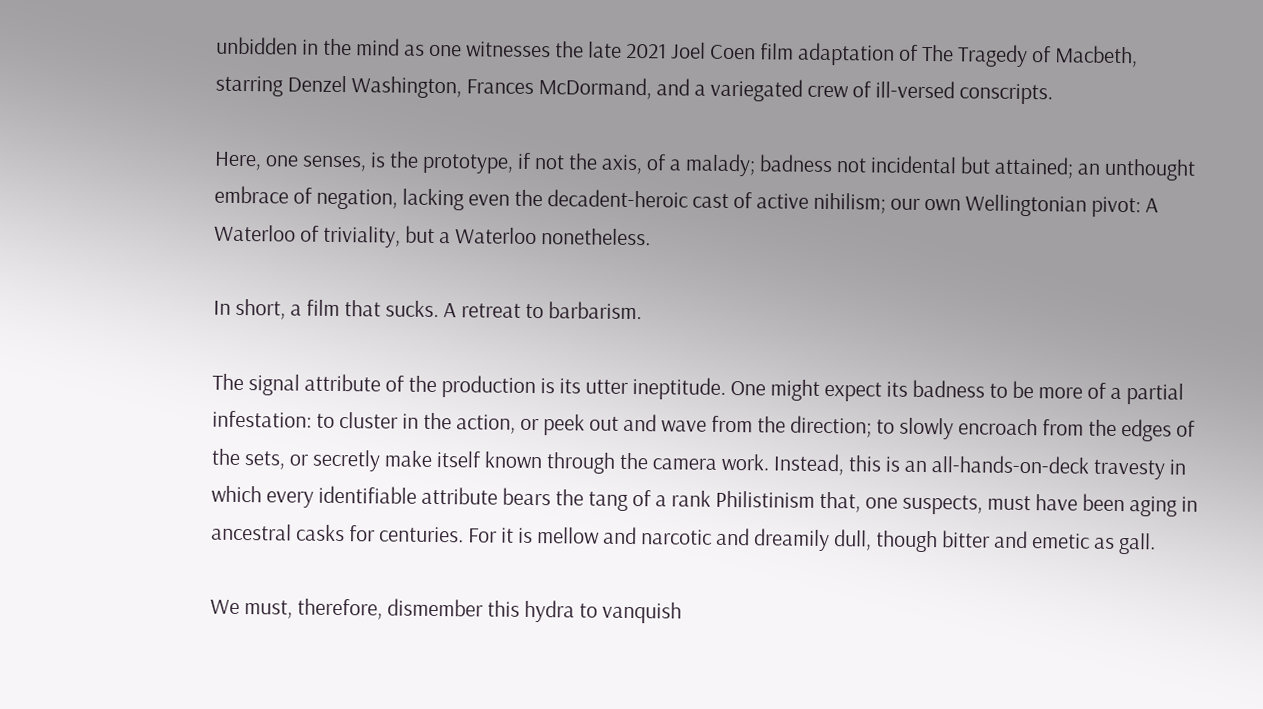unbidden in the mind as one witnesses the late 2021 Joel Coen film adaptation of The Tragedy of Macbeth, starring Denzel Washington, Frances McDormand, and a variegated crew of ill-versed conscripts.

Here, one senses, is the prototype, if not the axis, of a malady; badness not incidental but attained; an unthought embrace of negation, lacking even the decadent-heroic cast of active nihilism; our own Wellingtonian pivot: A Waterloo of triviality, but a Waterloo nonetheless.

In short, a film that sucks. A retreat to barbarism.

The signal attribute of the production is its utter ineptitude. One might expect its badness to be more of a partial infestation: to cluster in the action, or peek out and wave from the direction; to slowly encroach from the edges of the sets, or secretly make itself known through the camera work. Instead, this is an all-hands-on-deck travesty in which every identifiable attribute bears the tang of a rank Philistinism that, one suspects, must have been aging in ancestral casks for centuries. For it is mellow and narcotic and dreamily dull, though bitter and emetic as gall.

We must, therefore, dismember this hydra to vanquish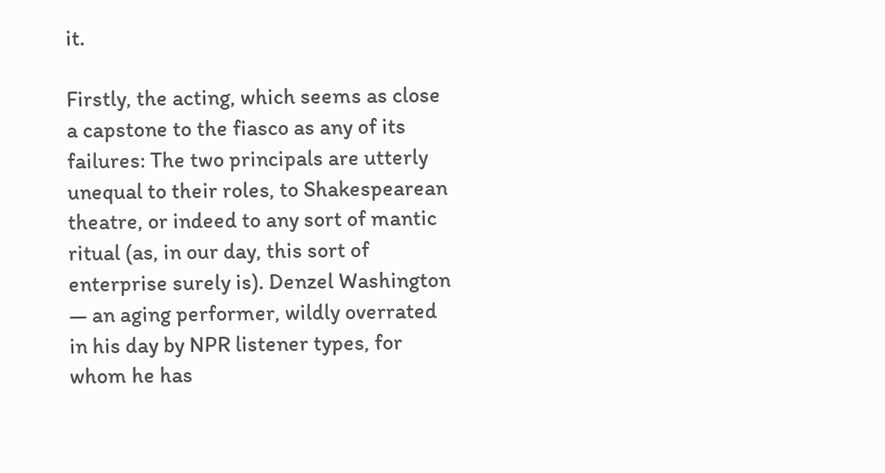it.

Firstly, the acting, which seems as close a capstone to the fiasco as any of its failures: The two principals are utterly unequal to their roles, to Shakespearean theatre, or indeed to any sort of mantic ritual (as, in our day, this sort of enterprise surely is). Denzel Washington — an aging performer, wildly overrated in his day by NPR listener types, for whom he has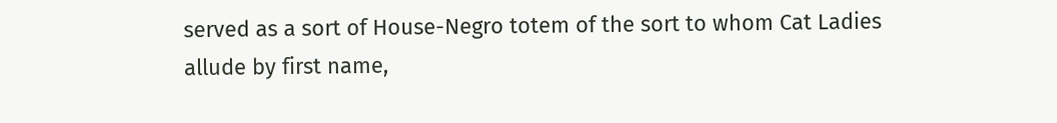served as a sort of House-Negro totem of the sort to whom Cat Ladies allude by first name,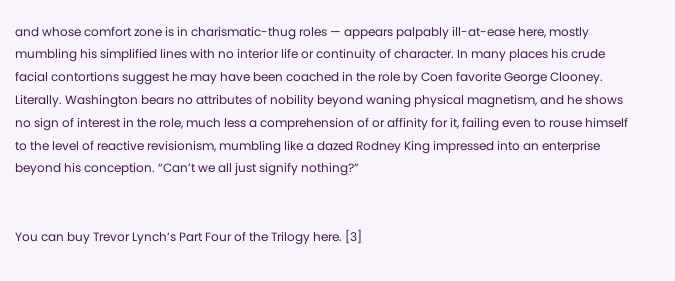and whose comfort zone is in charismatic-thug roles — appears palpably ill-at-ease here, mostly mumbling his simplified lines with no interior life or continuity of character. In many places his crude facial contortions suggest he may have been coached in the role by Coen favorite George Clooney. Literally. Washington bears no attributes of nobility beyond waning physical magnetism, and he shows no sign of interest in the role, much less a comprehension of or affinity for it, failing even to rouse himself to the level of reactive revisionism, mumbling like a dazed Rodney King impressed into an enterprise beyond his conception. “Can’t we all just signify nothing?”


You can buy Trevor Lynch’s Part Four of the Trilogy here. [3]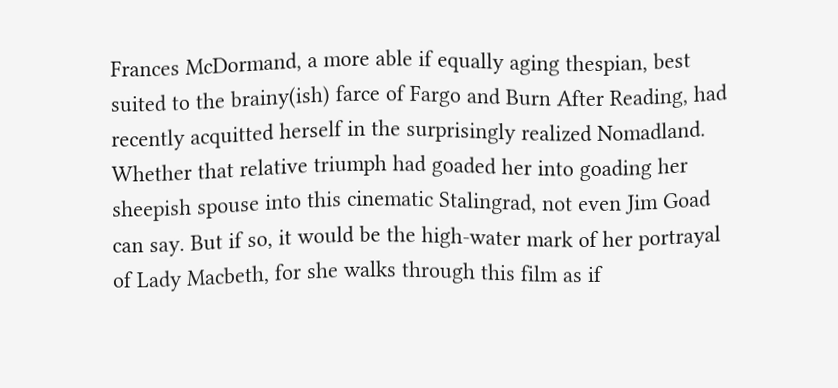Frances McDormand, a more able if equally aging thespian, best suited to the brainy(ish) farce of Fargo and Burn After Reading, had recently acquitted herself in the surprisingly realized Nomadland. Whether that relative triumph had goaded her into goading her sheepish spouse into this cinematic Stalingrad, not even Jim Goad can say. But if so, it would be the high-water mark of her portrayal of Lady Macbeth, for she walks through this film as if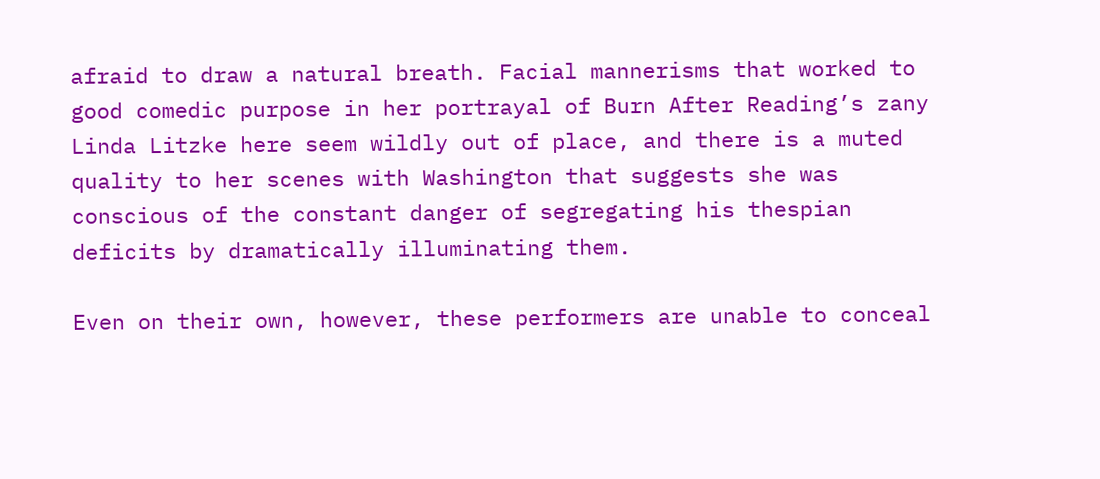afraid to draw a natural breath. Facial mannerisms that worked to good comedic purpose in her portrayal of Burn After Reading’s zany Linda Litzke here seem wildly out of place, and there is a muted quality to her scenes with Washington that suggests she was conscious of the constant danger of segregating his thespian deficits by dramatically illuminating them.

Even on their own, however, these performers are unable to conceal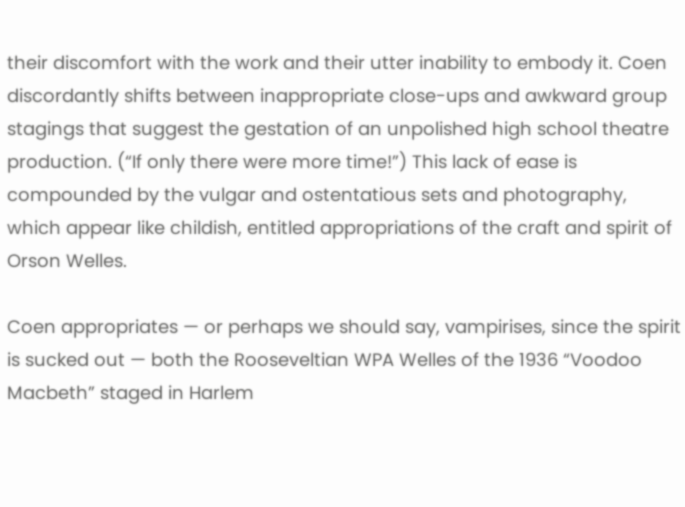their discomfort with the work and their utter inability to embody it. Coen discordantly shifts between inappropriate close-ups and awkward group stagings that suggest the gestation of an unpolished high school theatre production. (“If only there were more time!”) This lack of ease is compounded by the vulgar and ostentatious sets and photography, which appear like childish, entitled appropriations of the craft and spirit of Orson Welles.

Coen appropriates — or perhaps we should say, vampirises, since the spirit is sucked out — both the Rooseveltian WPA Welles of the 1936 “Voodoo Macbeth” staged in Harlem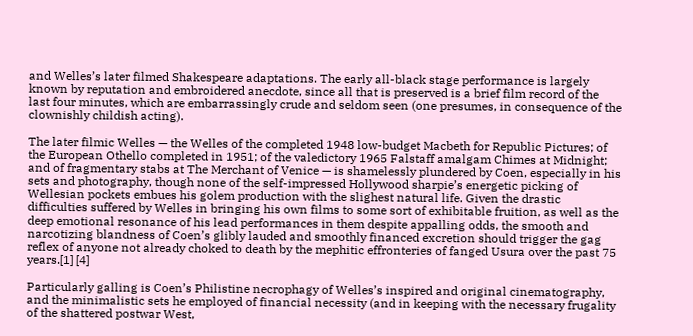and Welles’s later filmed Shakespeare adaptations. The early all-black stage performance is largely known by reputation and embroidered anecdote, since all that is preserved is a brief film record of the last four minutes, which are embarrassingly crude and seldom seen (one presumes, in consequence of the clownishly childish acting).

The later filmic Welles — the Welles of the completed 1948 low-budget Macbeth for Republic Pictures; of the European Othello completed in 1951; of the valedictory 1965 Falstaff amalgam Chimes at Midnight; and of fragmentary stabs at The Merchant of Venice — is shamelessly plundered by Coen, especially in his sets and photography, though none of the self-impressed Hollywood sharpie’s energetic picking of Wellesian pockets embues his golem production with the slighest natural life. Given the drastic difficulties suffered by Welles in bringing his own films to some sort of exhibitable fruition, as well as the deep emotional resonance of his lead performances in them despite appalling odds, the smooth and narcotizing blandness of Coen’s glibly lauded and smoothly financed excretion should trigger the gag reflex of anyone not already choked to death by the mephitic effronteries of fanged Usura over the past 75 years.[1] [4]

Particularly galling is Coen’s Philistine necrophagy of Welles’s inspired and original cinematography, and the minimalistic sets he employed of financial necessity (and in keeping with the necessary frugality of the shattered postwar West,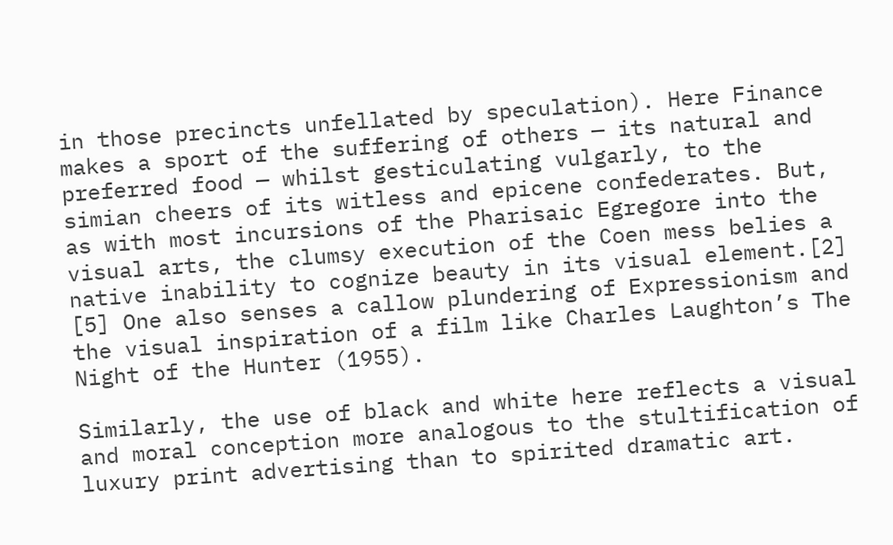in those precincts unfellated by speculation). Here Finance makes a sport of the suffering of others — its natural and preferred food — whilst gesticulating vulgarly, to the simian cheers of its witless and epicene confederates. But, as with most incursions of the Pharisaic Egregore into the visual arts, the clumsy execution of the Coen mess belies a native inability to cognize beauty in its visual element.[2] [5] One also senses a callow plundering of Expressionism and the visual inspiration of a film like Charles Laughton’s The Night of the Hunter (1955).

Similarly, the use of black and white here reflects a visual and moral conception more analogous to the stultification of luxury print advertising than to spirited dramatic art.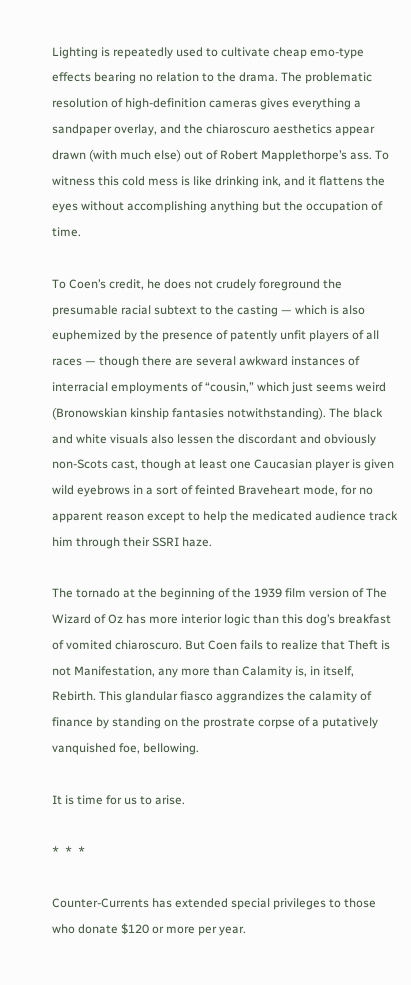Lighting is repeatedly used to cultivate cheap emo-type effects bearing no relation to the drama. The problematic resolution of high-definition cameras gives everything a sandpaper overlay, and the chiaroscuro aesthetics appear drawn (with much else) out of Robert Mapplethorpe’s ass. To witness this cold mess is like drinking ink, and it flattens the eyes without accomplishing anything but the occupation of time.

To Coen’s credit, he does not crudely foreground the presumable racial subtext to the casting — which is also euphemized by the presence of patently unfit players of all races — though there are several awkward instances of interracial employments of “cousin,” which just seems weird (Bronowskian kinship fantasies notwithstanding). The black and white visuals also lessen the discordant and obviously non-Scots cast, though at least one Caucasian player is given wild eyebrows in a sort of feinted Braveheart mode, for no apparent reason except to help the medicated audience track him through their SSRI haze.

The tornado at the beginning of the 1939 film version of The Wizard of Oz has more interior logic than this dog’s breakfast of vomited chiaroscuro. But Coen fails to realize that Theft is not Manifestation, any more than Calamity is, in itself, Rebirth. This glandular fiasco aggrandizes the calamity of finance by standing on the prostrate corpse of a putatively vanquished foe, bellowing.

It is time for us to arise.

*  *  *

Counter-Currents has extended special privileges to those who donate $120 or more per year.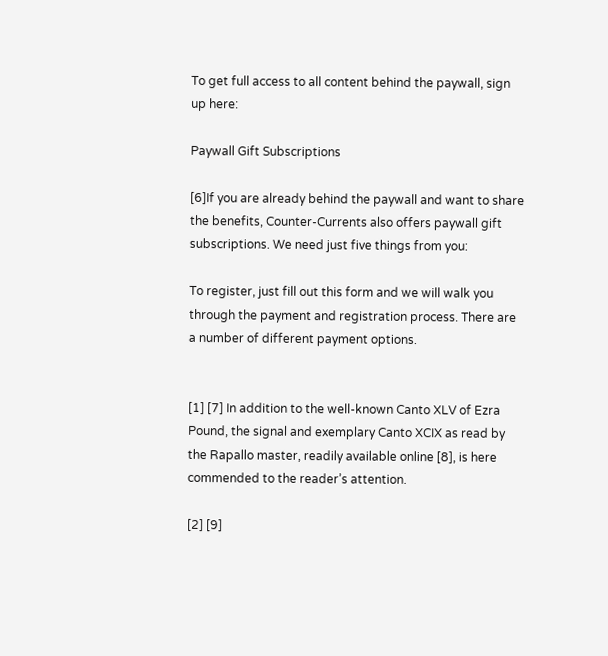To get full access to all content behind the paywall, sign up here:

Paywall Gift Subscriptions

[6]If you are already behind the paywall and want to share the benefits, Counter-Currents also offers paywall gift subscriptions. We need just five things from you:

To register, just fill out this form and we will walk you through the payment and registration process. There are a number of different payment options.


[1] [7] In addition to the well-known Canto XLV of Ezra Pound, the signal and exemplary Canto XCIX as read by the Rapallo master, readily available online [8], is here commended to the reader’s attention.

[2] [9]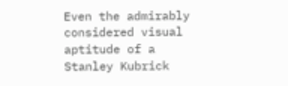Even the admirably considered visual aptitude of a Stanley Kubrick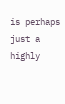is perhaps just a highly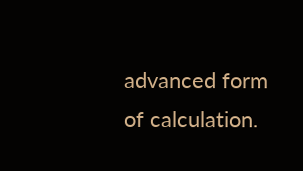advanced form of calculation.